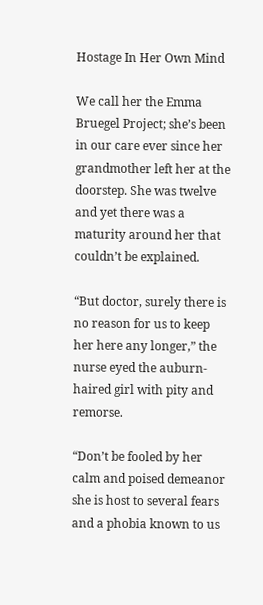Hostage In Her Own Mind

We call her the Emma Bruegel Project; she’s been in our care ever since her grandmother left her at the doorstep. She was twelve and yet there was a maturity around her that couldn’t be explained.

“But doctor, surely there is no reason for us to keep her here any longer,” the nurse eyed the auburn-haired girl with pity and remorse.

“Don’t be fooled by her calm and poised demeanor she is host to several fears and a phobia known to us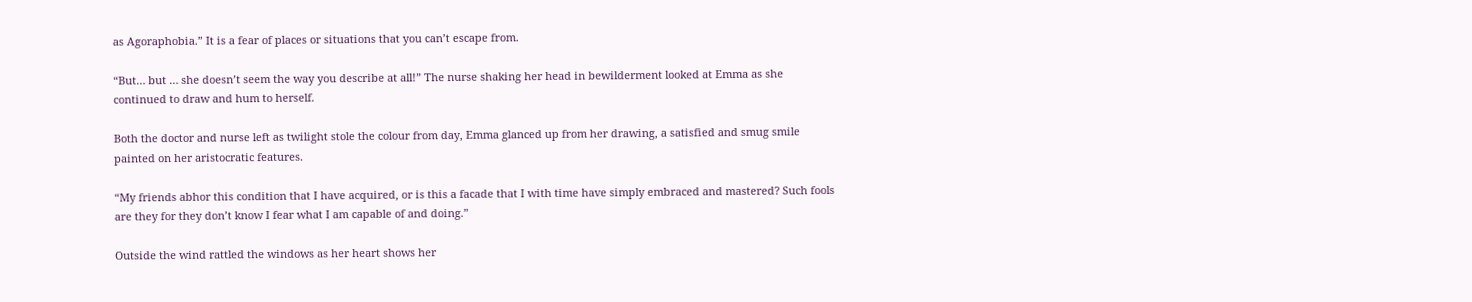as Agoraphobia.” It is a fear of places or situations that you can’t escape from.

“But… but … she doesn’t seem the way you describe at all!” The nurse shaking her head in bewilderment looked at Emma as she continued to draw and hum to herself.

Both the doctor and nurse left as twilight stole the colour from day, Emma glanced up from her drawing, a satisfied and smug smile painted on her aristocratic features.

“My friends abhor this condition that I have acquired, or is this a facade that I with time have simply embraced and mastered? Such fools are they for they don’t know I fear what I am capable of and doing.”

Outside the wind rattled the windows as her heart shows her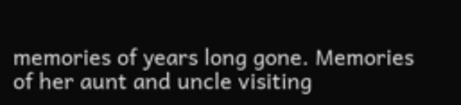memories of years long gone. Memories of her aunt and uncle visiting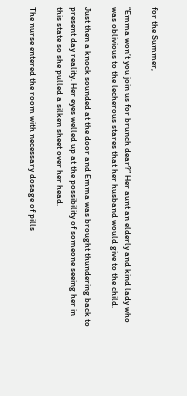for the Summer,

“Emma won’t you join us for brunch dear?” Her aunt an elderly and kind lady who was oblivious to the lecherous stares that her husband would give to the child.

Just then a knock sounded at the door and Emma was brought thundering back to present day reality. Her eyes welled up at the possibility of someone seeing her in this state so she pulled a silken sheet over her head.

The nurse entered the room with necessary dosage of pills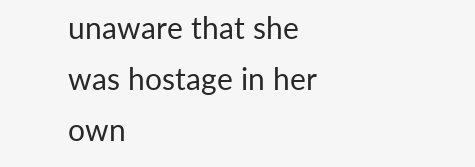unaware that she was hostage in her own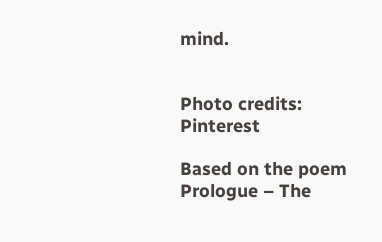mind.


Photo credits: Pinterest

Based on the poem Prologue – The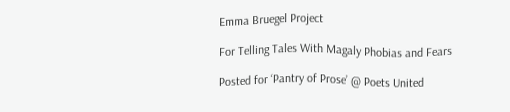Emma Bruegel Project

For Telling Tales With Magaly Phobias and Fears

Posted for ‘Pantry of Prose’ @ Poets United